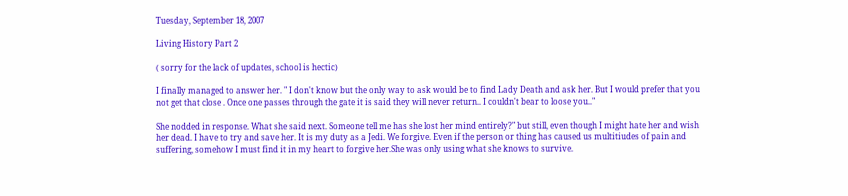Tuesday, September 18, 2007

Living History Part 2

( sorry for the lack of updates, school is hectic)

I finally managed to answer her. " I don't know but the only way to ask would be to find Lady Death and ask her. But I would prefer that you not get that close . Once one passes through the gate it is said they will never return.. I couldn't bear to loose you.."

She nodded in response. What she said next. Someone tell me has she lost her mind entirely?" but still, even though I might hate her and wish her dead. I have to try and save her. It is my duty as a Jedi. We forgive. Even if the person or thing has caused us multitiudes of pain and suffering, somehow I must find it in my heart to forgive her.She was only using what she knows to survive.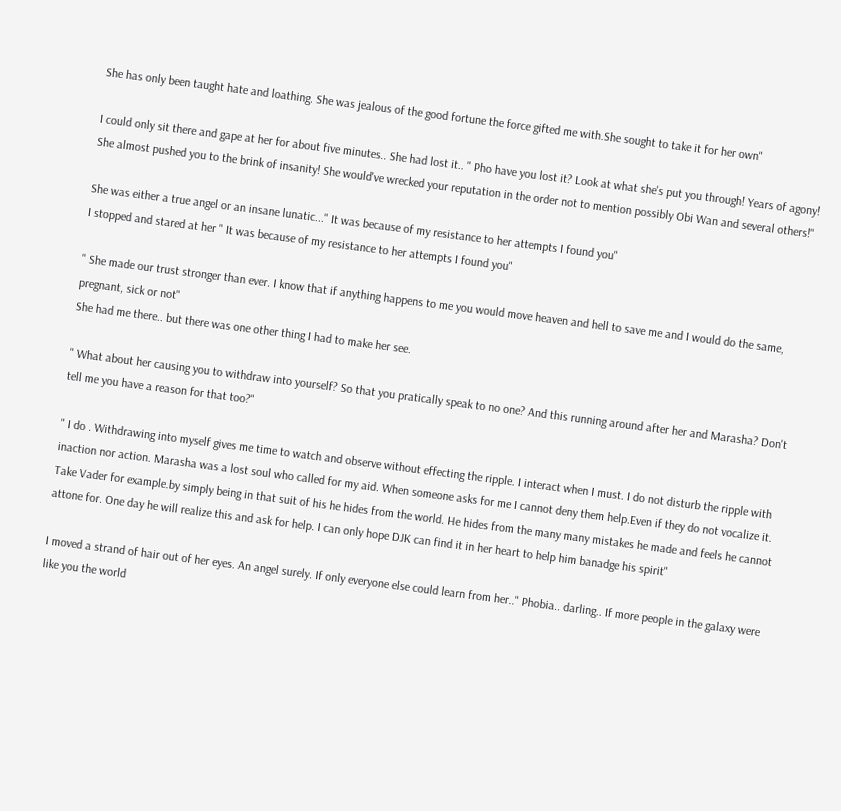She has only been taught hate and loathing. She was jealous of the good fortune the force gifted me with.She sought to take it for her own"

I could only sit there and gape at her for about five minutes.. She had lost it.. " Pho have you lost it? Look at what she's put you through! Years of agony! She almost pushed you to the brink of insanity! She would've wrecked your reputation in the order not to mention possibly Obi Wan and several others!"

She was either a true angel or an insane lunatic..." It was because of my resistance to her attempts I found you"
I stopped and stared at her " It was because of my resistance to her attempts I found you"

" She made our trust stronger than ever. I know that if anything happens to me you would move heaven and hell to save me and I would do the same, pregnant, sick or not"
She had me there.. but there was one other thing I had to make her see.

" What about her causing you to withdraw into yourself? So that you pratically speak to no one? And this running around after her and Marasha? Don't tell me you have a reason for that too?"

" I do . Withdrawing into myself gives me time to watch and observe without effecting the ripple. I interact when I must. I do not disturb the ripple with inaction nor action. Marasha was a lost soul who called for my aid. When someone asks for me I cannot deny them help.Even if they do not vocalize it. Take Vader for example.by simply being in that suit of his he hides from the world. He hides from the many many mistakes he made and feels he cannot attone for. One day he will realize this and ask for help. I can only hope DJK can find it in her heart to help him banadge his spirit"

I moved a strand of hair out of her eyes. An angel surely. If only everyone else could learn from her.." Phobia.. darling.. If more people in the galaxy were like you the world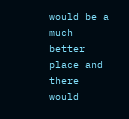would be a much better place and there would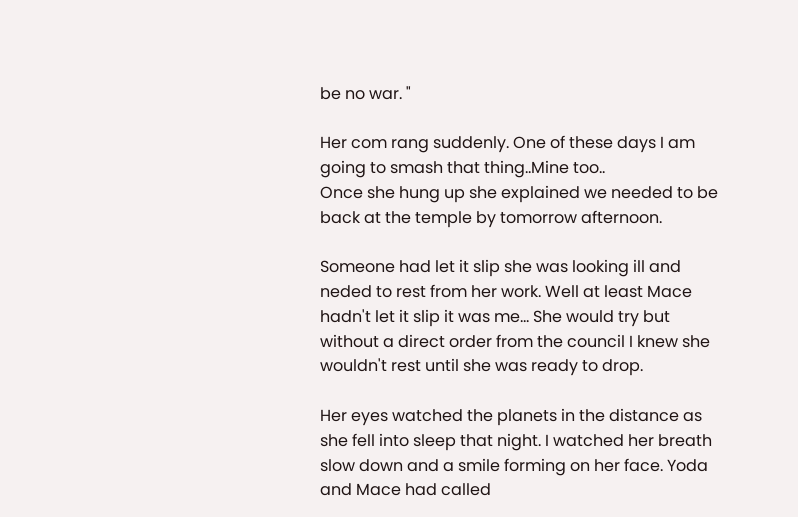be no war. "

Her com rang suddenly. One of these days I am going to smash that thing..Mine too..
Once she hung up she explained we needed to be back at the temple by tomorrow afternoon.

Someone had let it slip she was looking ill and neded to rest from her work. Well at least Mace hadn't let it slip it was me... She would try but without a direct order from the council I knew she wouldn't rest until she was ready to drop.

Her eyes watched the planets in the distance as she fell into sleep that night. I watched her breath slow down and a smile forming on her face. Yoda and Mace had called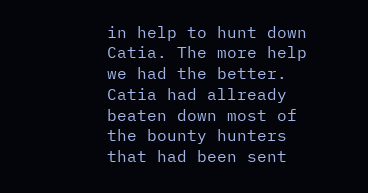in help to hunt down Catia. The more help we had the better. Catia had allready beaten down most of the bounty hunters that had been sent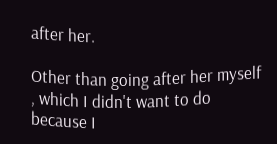after her.

Other than going after her myself , which I didn't want to do because I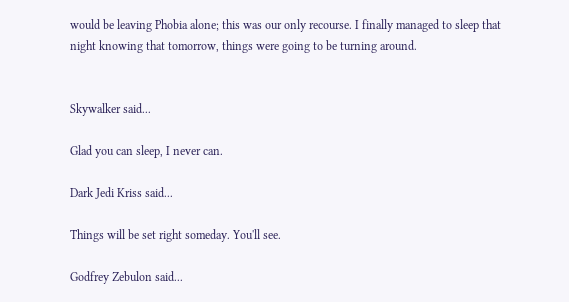would be leaving Phobia alone; this was our only recourse. I finally managed to sleep that night knowing that tomorrow, things were going to be turning around.


Skywalker said...

Glad you can sleep, I never can.

Dark Jedi Kriss said...

Things will be set right someday. You'll see.

Godfrey Zebulon said...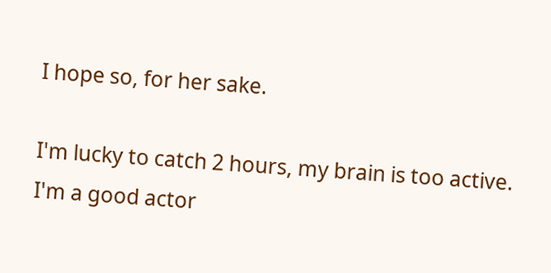I hope so, for her sake.

I'm lucky to catch 2 hours, my brain is too active. I'm a good actor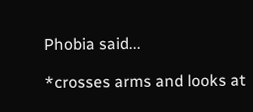Phobia said...

*crosses arms and looks at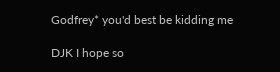Godfrey* you'd best be kidding me

DJK I hope so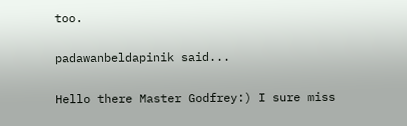too.

padawanbeldapinik said...

Hello there Master Godfrey:) I sure miss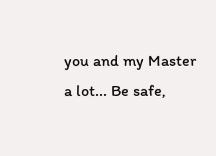you and my Master a lot... Be safe,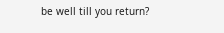be well till you return?